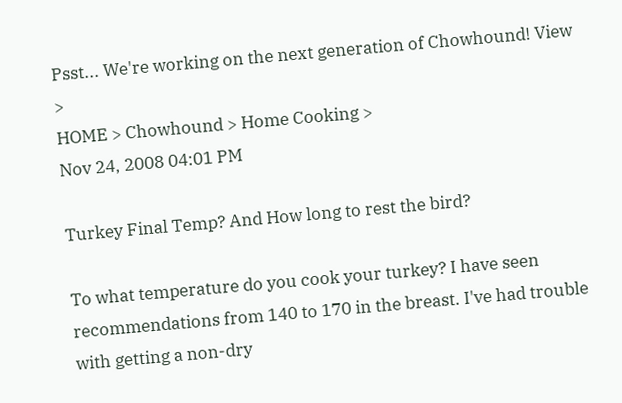Psst... We're working on the next generation of Chowhound! View >
HOME > Chowhound > Home Cooking >
Nov 24, 2008 04:01 PM

Turkey Final Temp? And How long to rest the bird?

To what temperature do you cook your turkey? I have seen recommendations from 140 to 170 in the breast. I've had trouble with getting a non-dry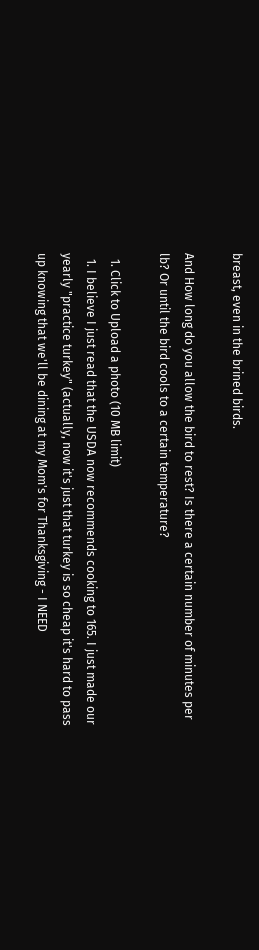breast, even in the brined birds.

And How long do you allow the bird to rest? Is there a certain number of minutes per lb? Or until the bird cools to a certain temperature?

  1. Click to Upload a photo (10 MB limit)
  1. I believe I just read that the USDA now recommends cooking to 165. I just made our yearly "practice turkey" (actually, now it's just that turkey is so cheap it's hard to pass up knowing that we'll be dining at my Mom's for Thanksgiving - I NEED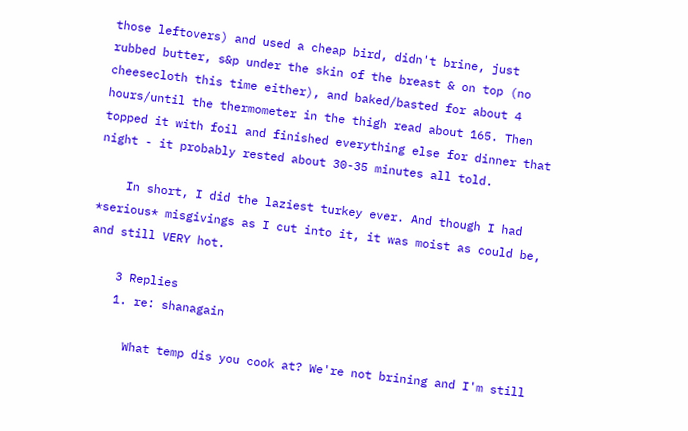those leftovers) and used a cheap bird, didn't brine, just rubbed butter, s&p under the skin of the breast & on top (no cheesecloth this time either), and baked/basted for about 4 hours/until the thermometer in the thigh read about 165. Then topped it with foil and finished everything else for dinner that night - it probably rested about 30-35 minutes all told.

    In short, I did the laziest turkey ever. And though I had *serious* misgivings as I cut into it, it was moist as could be, and still VERY hot.

    3 Replies
    1. re: shanagain

      What temp dis you cook at? We're not brining and I'm still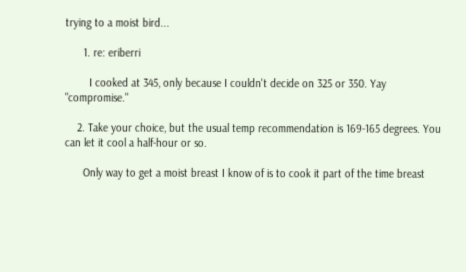trying to a moist bird...

      1. re: eriberri

        I cooked at 345, only because I couldn't decide on 325 or 350. Yay "compromise."

    2. Take your choice, but the usual temp recommendation is 169-165 degrees. You can let it cool a half-hour or so.

      Only way to get a moist breast I know of is to cook it part of the time breast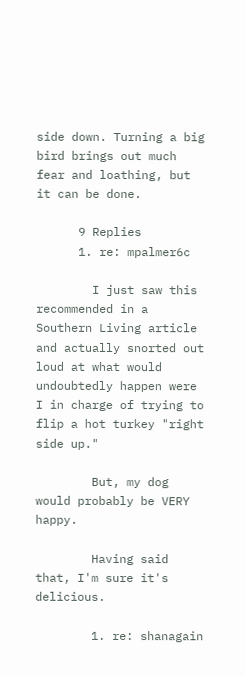side down. Turning a big bird brings out much fear and loathing, but it can be done.

      9 Replies
      1. re: mpalmer6c

        I just saw this recommended in a Southern Living article and actually snorted out loud at what would undoubtedly happen were I in charge of trying to flip a hot turkey "right side up."

        But, my dog would probably be VERY happy.

        Having said that, I'm sure it's delicious.

        1. re: shanagain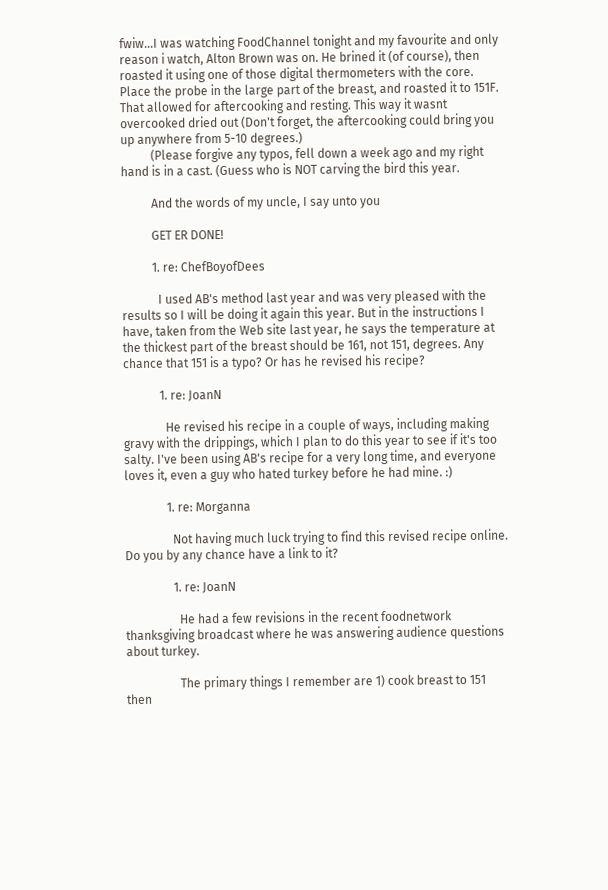fwiw...I was watching FoodChannel tonight and my favourite and only reason i watch, Alton Brown was on. He brined it (of course), then roasted it using one of those digital thermometers with the core. Place the probe in the large part of the breast, and roasted it to 151F. That allowed for aftercooking and resting. This way it wasnt overcooked dried out (Don't forget, the aftercooking could bring you up anywhere from 5-10 degrees.)
          (Please forgive any typos, fell down a week ago and my right hand is in a cast. (Guess who is NOT carving the bird this year.

          And the words of my uncle, I say unto you

          GET ER DONE!

          1. re: ChefBoyofDees

            I used AB's method last year and was very pleased with the results so I will be doing it again this year. But in the instructions I have, taken from the Web site last year, he says the temperature at the thickest part of the breast should be 161, not 151, degrees. Any chance that 151 is a typo? Or has he revised his recipe?

            1. re: JoanN

              He revised his recipe in a couple of ways, including making gravy with the drippings, which I plan to do this year to see if it's too salty. I've been using AB's recipe for a very long time, and everyone loves it, even a guy who hated turkey before he had mine. :)

              1. re: Morganna

                Not having much luck trying to find this revised recipe online. Do you by any chance have a link to it?

                1. re: JoanN

                  He had a few revisions in the recent foodnetwork thanksgiving broadcast where he was answering audience questions about turkey.

                  The primary things I remember are 1) cook breast to 151 then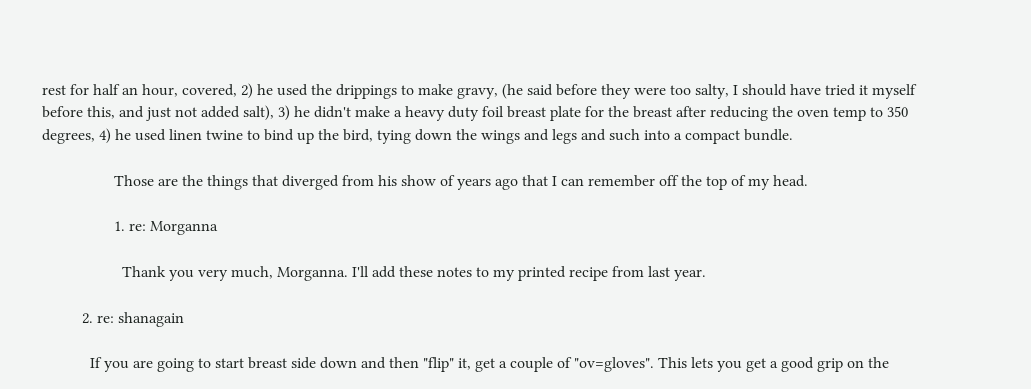rest for half an hour, covered, 2) he used the drippings to make gravy, (he said before they were too salty, I should have tried it myself before this, and just not added salt), 3) he didn't make a heavy duty foil breast plate for the breast after reducing the oven temp to 350 degrees, 4) he used linen twine to bind up the bird, tying down the wings and legs and such into a compact bundle.

                  Those are the things that diverged from his show of years ago that I can remember off the top of my head.

                  1. re: Morganna

                    Thank you very much, Morganna. I'll add these notes to my printed recipe from last year.

          2. re: shanagain

            If you are going to start breast side down and then "flip" it, get a couple of "ov=gloves". This lets you get a good grip on the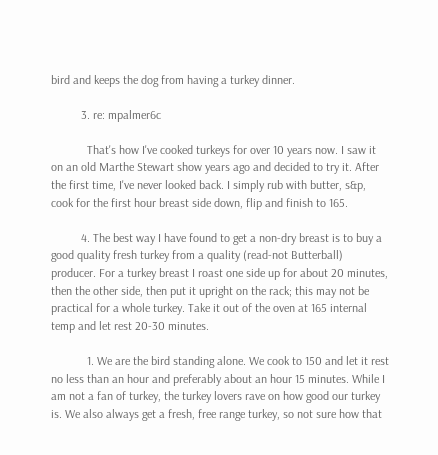bird and keeps the dog from having a turkey dinner.

          3. re: mpalmer6c

            That's how I've cooked turkeys for over 10 years now. I saw it on an old Marthe Stewart show years ago and decided to try it. After the first time, I've never looked back. I simply rub with butter, s&p, cook for the first hour breast side down, flip and finish to 165.

          4. The best way I have found to get a non-dry breast is to buy a good quality fresh turkey from a quality (read-not Butterball) producer. For a turkey breast I roast one side up for about 20 minutes, then the other side, then put it upright on the rack; this may not be practical for a whole turkey. Take it out of the oven at 165 internal temp and let rest 20-30 minutes.

            1. We are the bird standing alone. We cook to 150 and let it rest no less than an hour and preferably about an hour 15 minutes. While I am not a fan of turkey, the turkey lovers rave on how good our turkey is. We also always get a fresh, free range turkey, so not sure how that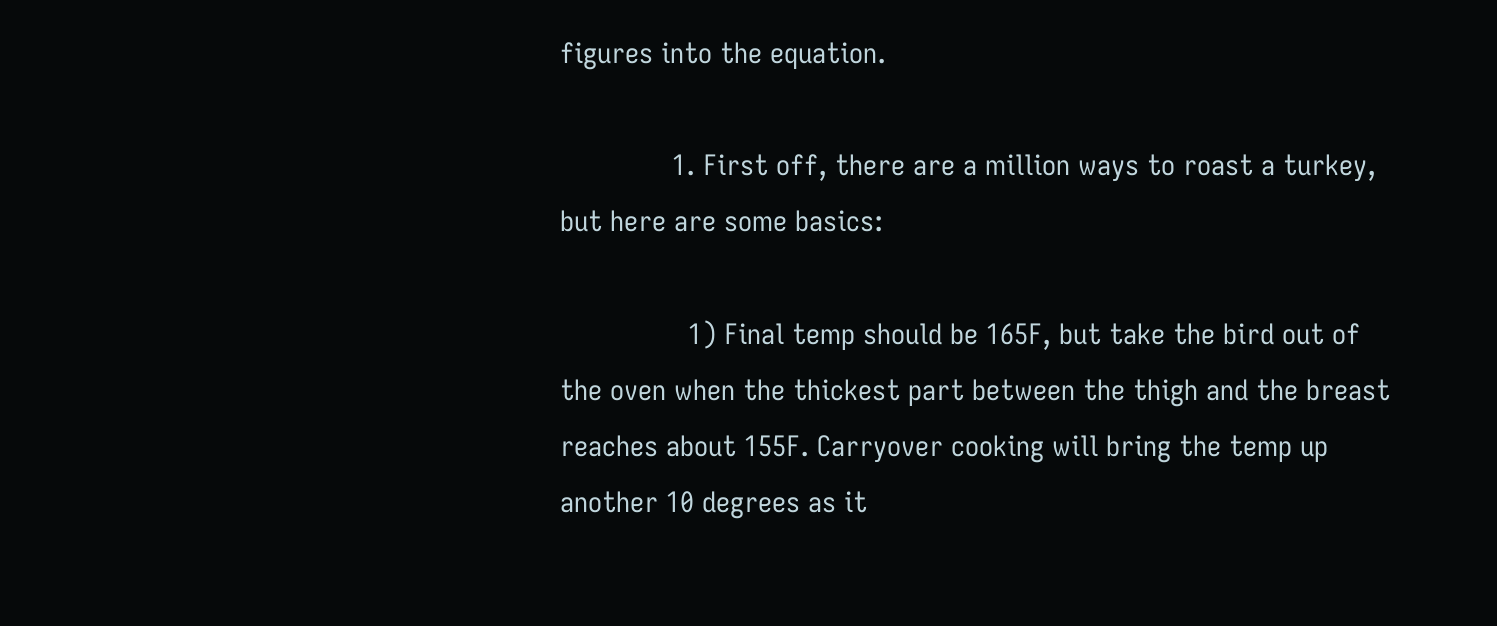figures into the equation.

              1. First off, there are a million ways to roast a turkey, but here are some basics:

                1) Final temp should be 165F, but take the bird out of the oven when the thickest part between the thigh and the breast reaches about 155F. Carryover cooking will bring the temp up another 10 degrees as it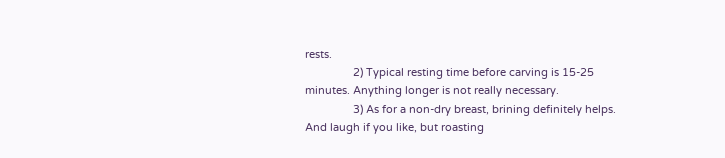rests.
                2) Typical resting time before carving is 15-25 minutes. Anything longer is not really necessary.
                3) As for a non-dry breast, brining definitely helps. And laugh if you like, but roasting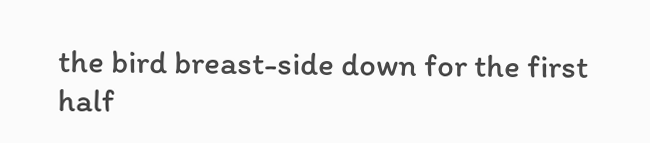the bird breast-side down for the first half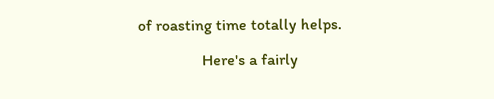of roasting time totally helps.

                Here's a fairly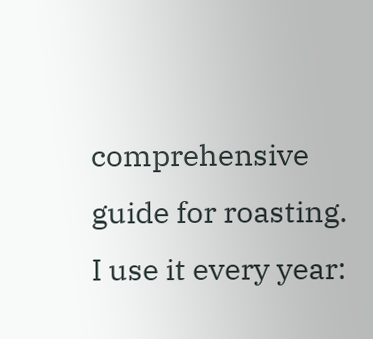comprehensive guide for roasting. I use it every year: